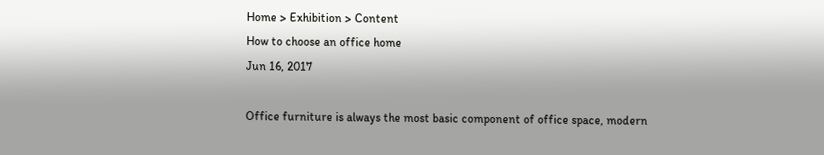Home > Exhibition > Content
How to choose an office home
Jun 16, 2017

Office furniture is always the most basic component of office space, modern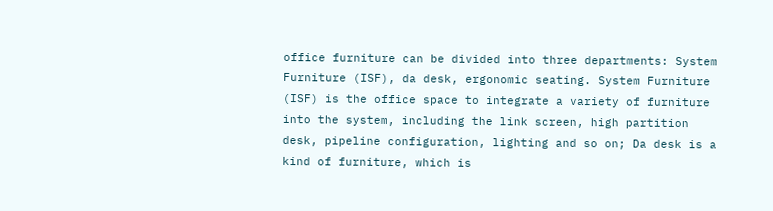office furniture can be divided into three departments: System Furniture (ISF), da desk, ergonomic seating. System Furniture (ISF) is the office space to integrate a variety of furniture into the system, including the link screen, high partition desk, pipeline configuration, lighting and so on; Da desk is a kind of furniture, which is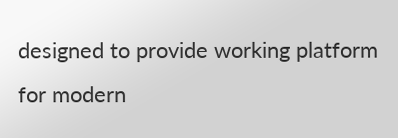designed to provide working platform for modern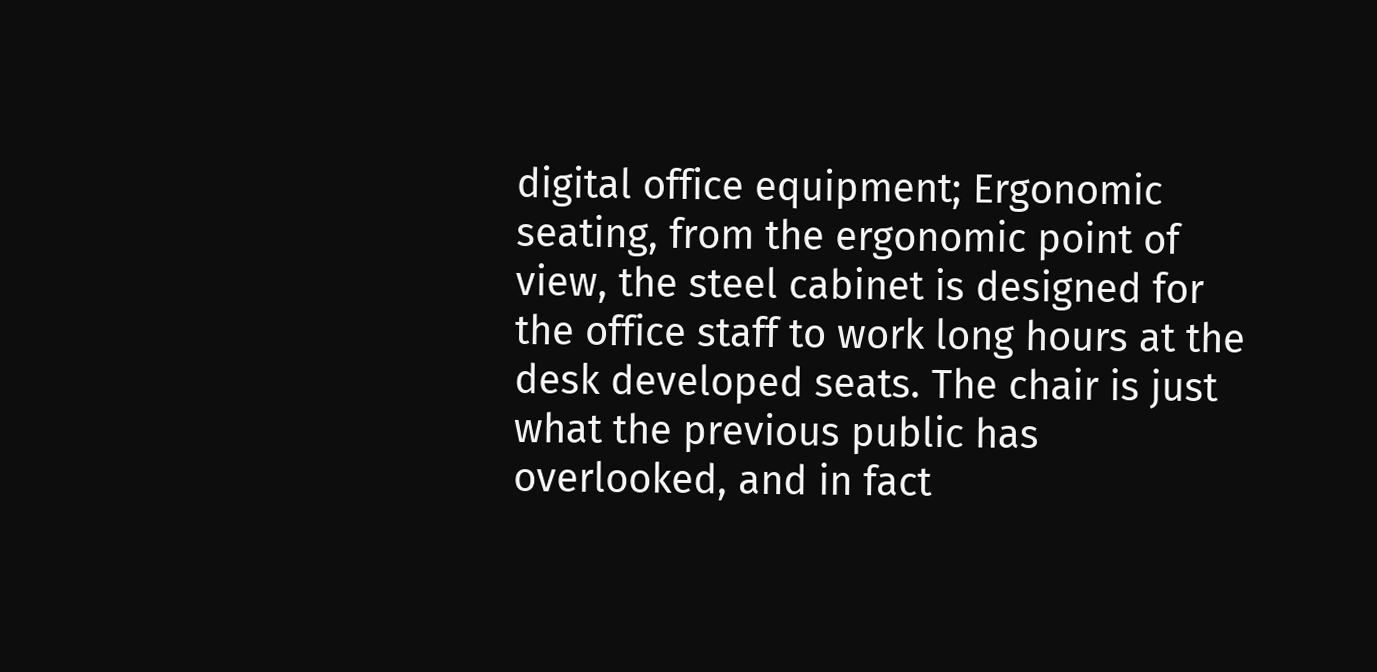digital office equipment; Ergonomic seating, from the ergonomic point of view, the steel cabinet is designed for the office staff to work long hours at the desk developed seats. The chair is just what the previous public has overlooked, and in fact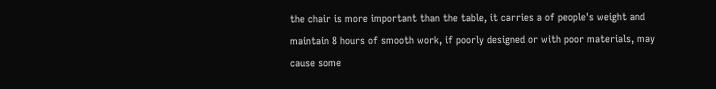the chair is more important than the table, it carries a of people's weight and maintain 8 hours of smooth work, if poorly designed or with poor materials, may cause some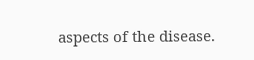aspects of the disease.